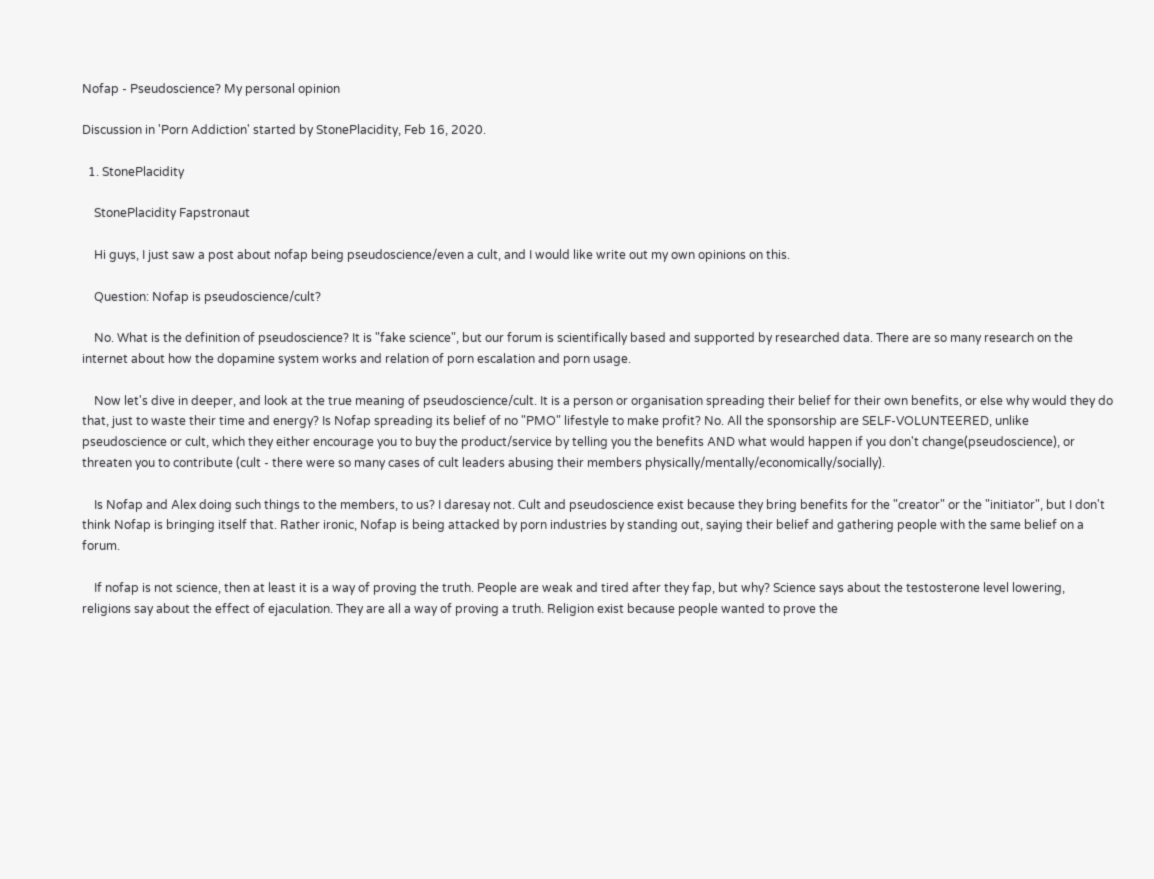Nofap - Pseudoscience? My personal opinion

Discussion in 'Porn Addiction' started by StonePlacidity, Feb 16, 2020.

  1. StonePlacidity

    StonePlacidity Fapstronaut

    Hi guys, I just saw a post about nofap being pseudoscience/even a cult, and I would like write out my own opinions on this.

    Question: Nofap is pseudoscience/cult?

    No. What is the definition of pseudoscience? It is "fake science", but our forum is scientifically based and supported by researched data. There are so many research on the internet about how the dopamine system works and relation of porn escalation and porn usage.

    Now let's dive in deeper, and look at the true meaning of pseudoscience/cult. It is a person or organisation spreading their belief for their own benefits, or else why would they do that, just to waste their time and energy? Is Nofap spreading its belief of no "PMO" lifestyle to make profit? No. All the sponsorship are SELF-VOLUNTEERED, unlike pseudoscience or cult, which they either encourage you to buy the product/service by telling you the benefits AND what would happen if you don't change(pseudoscience), or threaten you to contribute (cult - there were so many cases of cult leaders abusing their members physically/mentally/economically/socially).

    Is Nofap and Alex doing such things to the members, to us? I daresay not. Cult and pseudoscience exist because they bring benefits for the "creator" or the "initiator", but I don't think Nofap is bringing itself that. Rather ironic, Nofap is being attacked by porn industries by standing out, saying their belief and gathering people with the same belief on a forum.

    If nofap is not science, then at least it is a way of proving the truth. People are weak and tired after they fap, but why? Science says about the testosterone level lowering, religions say about the effect of ejaculation. They are all a way of proving a truth. Religion exist because people wanted to prove the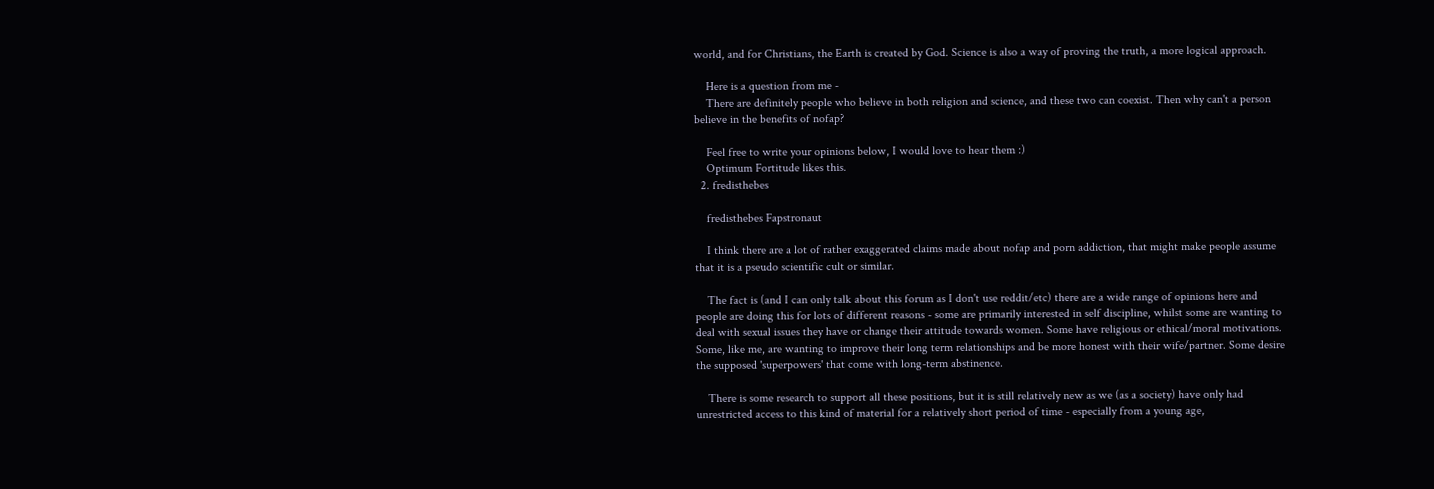world, and for Christians, the Earth is created by God. Science is also a way of proving the truth, a more logical approach.

    Here is a question from me -
    There are definitely people who believe in both religion and science, and these two can coexist. Then why can't a person believe in the benefits of nofap?

    Feel free to write your opinions below, I would love to hear them :)
    Optimum Fortitude likes this.
  2. fredisthebes

    fredisthebes Fapstronaut

    I think there are a lot of rather exaggerated claims made about nofap and porn addiction, that might make people assume that it is a pseudo scientific cult or similar.

    The fact is (and I can only talk about this forum as I don't use reddit/etc) there are a wide range of opinions here and people are doing this for lots of different reasons - some are primarily interested in self discipline, whilst some are wanting to deal with sexual issues they have or change their attitude towards women. Some have religious or ethical/moral motivations. Some, like me, are wanting to improve their long term relationships and be more honest with their wife/partner. Some desire the supposed 'superpowers' that come with long-term abstinence.

    There is some research to support all these positions, but it is still relatively new as we (as a society) have only had unrestricted access to this kind of material for a relatively short period of time - especially from a young age,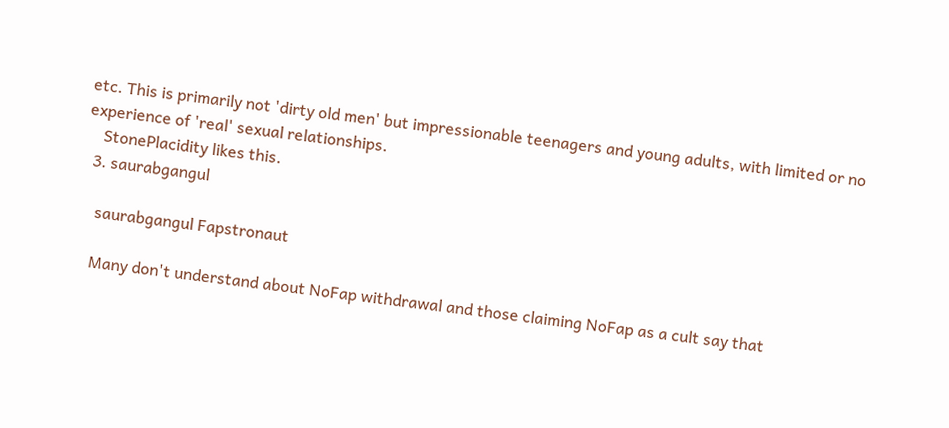etc. This is primarily not 'dirty old men' but impressionable teenagers and young adults, with limited or no experience of 'real' sexual relationships.
    StonePlacidity likes this.
  3. saurabgangul

    saurabgangul Fapstronaut

    Many don't understand about NoFap withdrawal and those claiming NoFap as a cult say that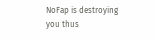NoFap is destroying you thus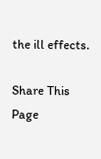the ill effects.

Share This Page